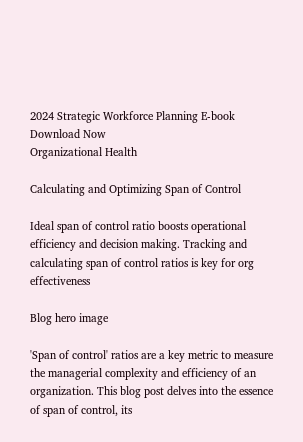2024 Strategic Workforce Planning E-book Download Now
Organizational Health

Calculating and Optimizing Span of Control

Ideal span of control ratio boosts operational efficiency and decision making. Tracking and calculating span of control ratios is key for org effectiveness

Blog hero image

'Span of control' ratios are a key metric to measure the managerial complexity and efficiency of an organization. This blog post delves into the essence of span of control, its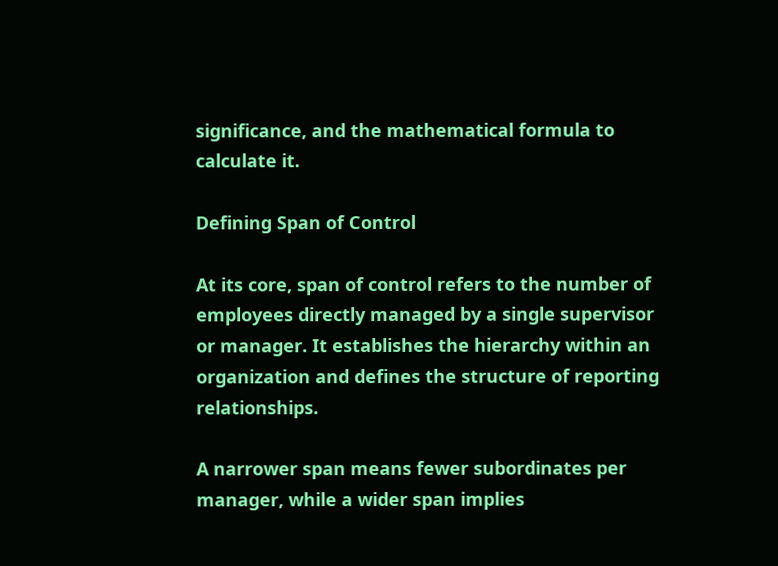significance, and the mathematical formula to calculate it.

Defining Span of Control

At its core, span of control refers to the number of employees directly managed by a single supervisor or manager. It establishes the hierarchy within an organization and defines the structure of reporting relationships.

A narrower span means fewer subordinates per manager, while a wider span implies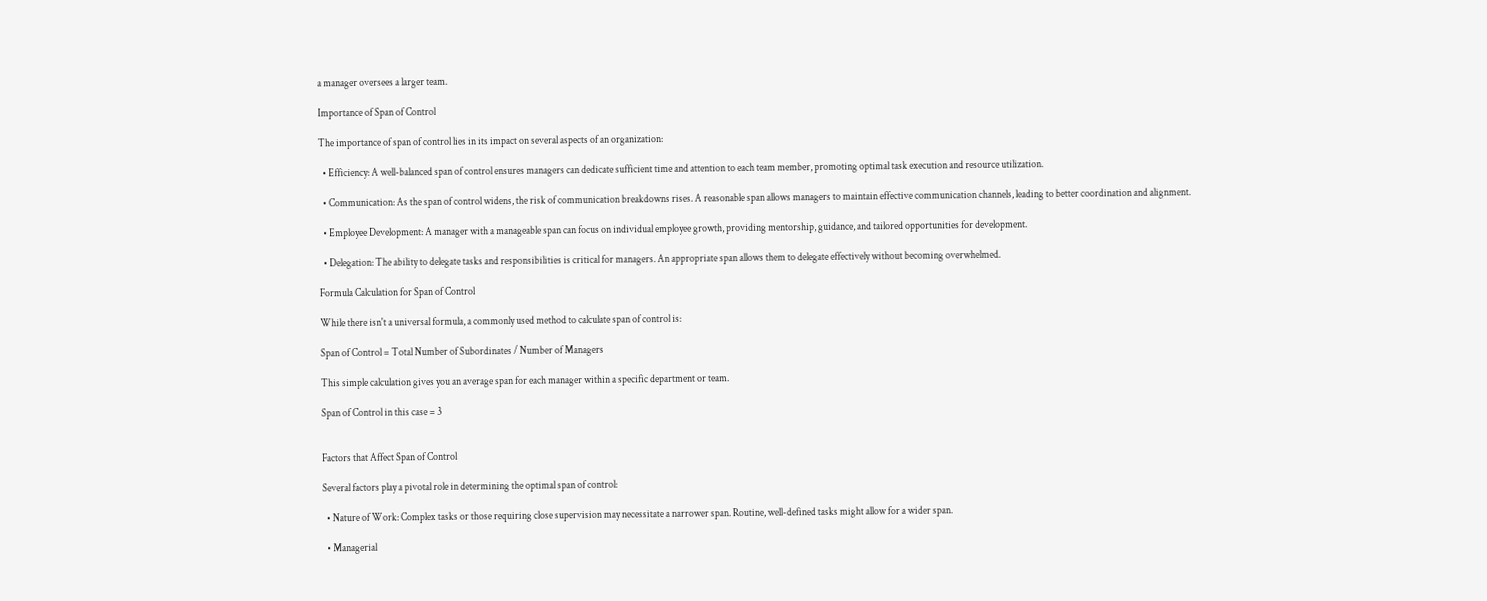a manager oversees a larger team.

Importance of Span of Control

The importance of span of control lies in its impact on several aspects of an organization:

  • Efficiency: A well-balanced span of control ensures managers can dedicate sufficient time and attention to each team member, promoting optimal task execution and resource utilization.

  • Communication: As the span of control widens, the risk of communication breakdowns rises. A reasonable span allows managers to maintain effective communication channels, leading to better coordination and alignment.

  • Employee Development: A manager with a manageable span can focus on individual employee growth, providing mentorship, guidance, and tailored opportunities for development.

  • Delegation: The ability to delegate tasks and responsibilities is critical for managers. An appropriate span allows them to delegate effectively without becoming overwhelmed.

Formula Calculation for Span of Control

While there isn't a universal formula, a commonly used method to calculate span of control is:

Span of Control = Total Number of Subordinates / Number of Managers

This simple calculation gives you an average span for each manager within a specific department or team.

Span of Control in this case = 3


Factors that Affect Span of Control

Several factors play a pivotal role in determining the optimal span of control:

  • Nature of Work: Complex tasks or those requiring close supervision may necessitate a narrower span. Routine, well-defined tasks might allow for a wider span.

  • Managerial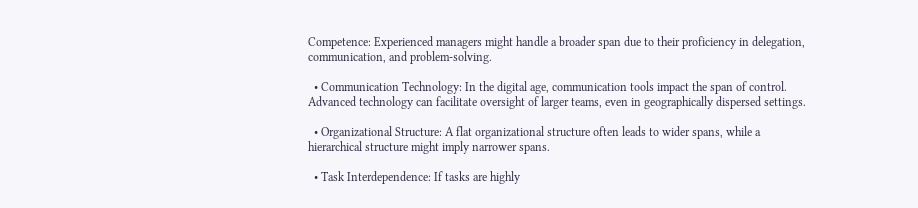Competence: Experienced managers might handle a broader span due to their proficiency in delegation, communication, and problem-solving.

  • Communication Technology: In the digital age, communication tools impact the span of control. Advanced technology can facilitate oversight of larger teams, even in geographically dispersed settings.

  • Organizational Structure: A flat organizational structure often leads to wider spans, while a hierarchical structure might imply narrower spans.

  • Task Interdependence: If tasks are highly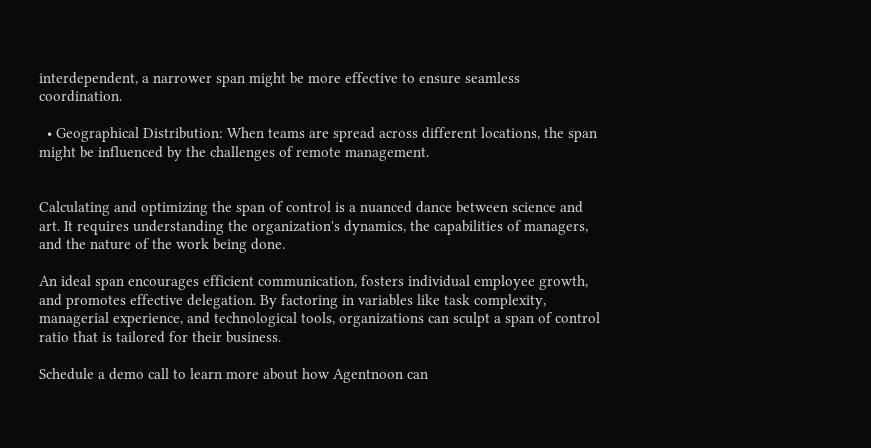interdependent, a narrower span might be more effective to ensure seamless coordination.

  • Geographical Distribution: When teams are spread across different locations, the span might be influenced by the challenges of remote management.


Calculating and optimizing the span of control is a nuanced dance between science and art. It requires understanding the organization's dynamics, the capabilities of managers, and the nature of the work being done.

An ideal span encourages efficient communication, fosters individual employee growth, and promotes effective delegation. By factoring in variables like task complexity, managerial experience, and technological tools, organizations can sculpt a span of control ratio that is tailored for their business.

Schedule a demo call to learn more about how Agentnoon can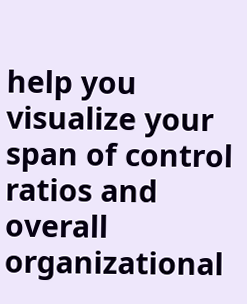help you visualize your span of control ratios and overall organizational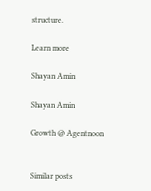structure.

Learn more

Shayan Amin

Shayan Amin

Growth @ Agentnoon


Similar posts